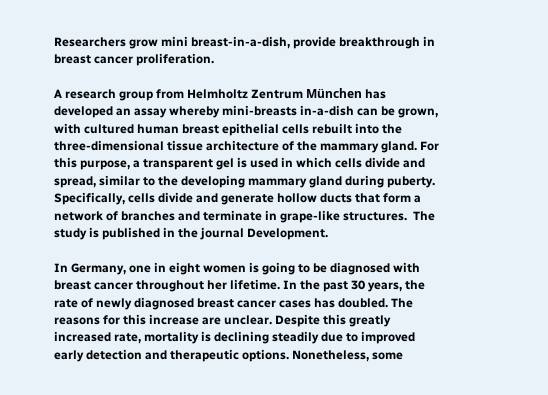Researchers grow mini breast-in-a-dish, provide breakthrough in breast cancer proliferation.

A research group from Helmholtz Zentrum München has developed an assay whereby mini-breasts in-a-dish can be grown, with cultured human breast epithelial cells rebuilt into the three-dimensional tissue architecture of the mammary gland. For this purpose, a transparent gel is used in which cells divide and spread, similar to the developing mammary gland during puberty. Specifically, cells divide and generate hollow ducts that form a network of branches and terminate in grape-like structures.  The study is published in the journal Development.

In Germany, one in eight women is going to be diagnosed with breast cancer throughout her lifetime. In the past 30 years, the rate of newly diagnosed breast cancer cases has doubled. The reasons for this increase are unclear. Despite this greatly increased rate, mortality is declining steadily due to improved early detection and therapeutic options. Nonetheless, some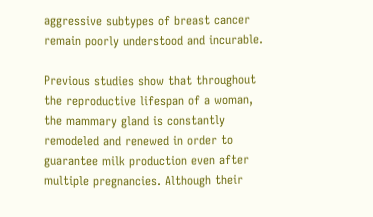aggressive subtypes of breast cancer remain poorly understood and incurable.

Previous studies show that throughout the reproductive lifespan of a woman, the mammary gland is constantly remodeled and renewed in order to guarantee milk production even after multiple pregnancies. Although their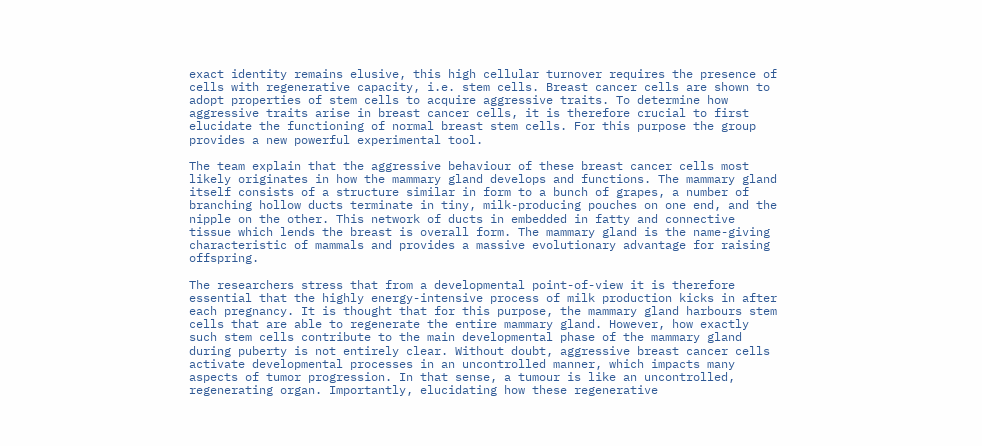exact identity remains elusive, this high cellular turnover requires the presence of cells with regenerative capacity, i.e. stem cells. Breast cancer cells are shown to adopt properties of stem cells to acquire aggressive traits. To determine how aggressive traits arise in breast cancer cells, it is therefore crucial to first elucidate the functioning of normal breast stem cells. For this purpose the group provides a new powerful experimental tool.

The team explain that the aggressive behaviour of these breast cancer cells most likely originates in how the mammary gland develops and functions. The mammary gland itself consists of a structure similar in form to a bunch of grapes, a number of branching hollow ducts terminate in tiny, milk-producing pouches on one end, and the nipple on the other. This network of ducts in embedded in fatty and connective tissue which lends the breast is overall form. The mammary gland is the name-giving characteristic of mammals and provides a massive evolutionary advantage for raising offspring.

The researchers stress that from a developmental point-of-view it is therefore essential that the highly energy-intensive process of milk production kicks in after each pregnancy. It is thought that for this purpose, the mammary gland harbours stem cells that are able to regenerate the entire mammary gland. However, how exactly such stem cells contribute to the main developmental phase of the mammary gland during puberty is not entirely clear. Without doubt, aggressive breast cancer cells activate developmental processes in an uncontrolled manner, which impacts many aspects of tumor progression. In that sense, a tumour is like an uncontrolled, regenerating organ. Importantly, elucidating how these regenerative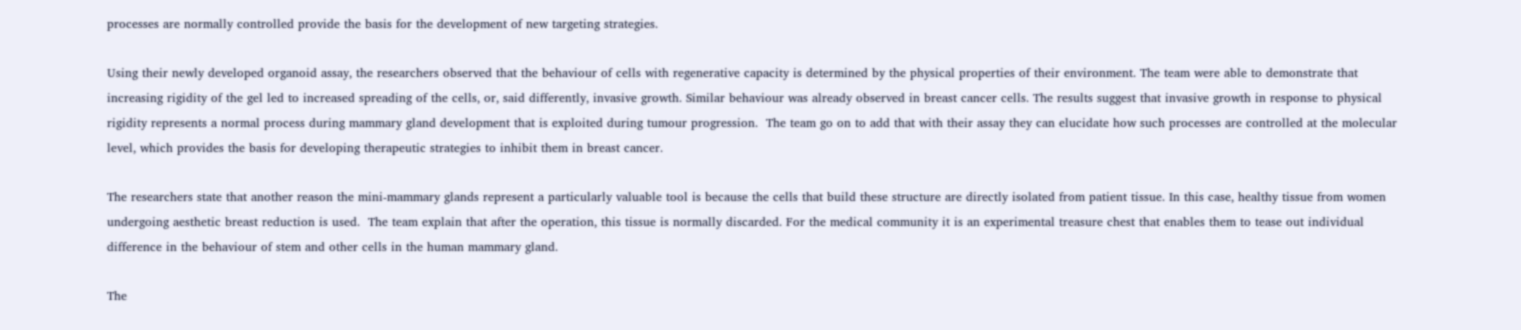processes are normally controlled provide the basis for the development of new targeting strategies.

Using their newly developed organoid assay, the researchers observed that the behaviour of cells with regenerative capacity is determined by the physical properties of their environment. The team were able to demonstrate that increasing rigidity of the gel led to increased spreading of the cells, or, said differently, invasive growth. Similar behaviour was already observed in breast cancer cells. The results suggest that invasive growth in response to physical rigidity represents a normal process during mammary gland development that is exploited during tumour progression.  The team go on to add that with their assay they can elucidate how such processes are controlled at the molecular level, which provides the basis for developing therapeutic strategies to inhibit them in breast cancer.

The researchers state that another reason the mini-mammary glands represent a particularly valuable tool is because the cells that build these structure are directly isolated from patient tissue. In this case, healthy tissue from women undergoing aesthetic breast reduction is used.  The team explain that after the operation, this tissue is normally discarded. For the medical community it is an experimental treasure chest that enables them to tease out individual difference in the behaviour of stem and other cells in the human mammary gland.

The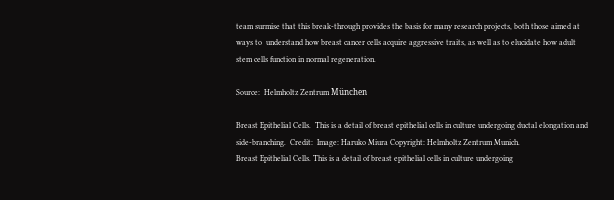team surmise that this break-through provides the basis for many research projects, both those aimed at ways to  understand how breast cancer cells acquire aggressive traits, as well as to elucidate how adult stem cells function in normal regeneration.

Source:  Helmholtz Zentrum München

Breast Epithelial Cells.  This is a detail of breast epithelial cells in culture undergoing ductal elongation and side-branching.  Credit:  Image: Haruko Miura Copyright: Helmholtz Zentrum Munich.
Breast Epithelial Cells. This is a detail of breast epithelial cells in culture undergoing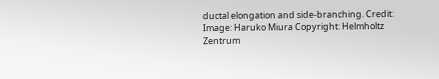ductal elongation and side-branching. Credit: Image: Haruko Miura Copyright: Helmholtz Zentrum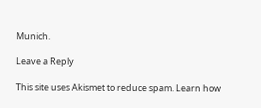Munich.

Leave a Reply

This site uses Akismet to reduce spam. Learn how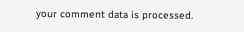your comment data is processed.